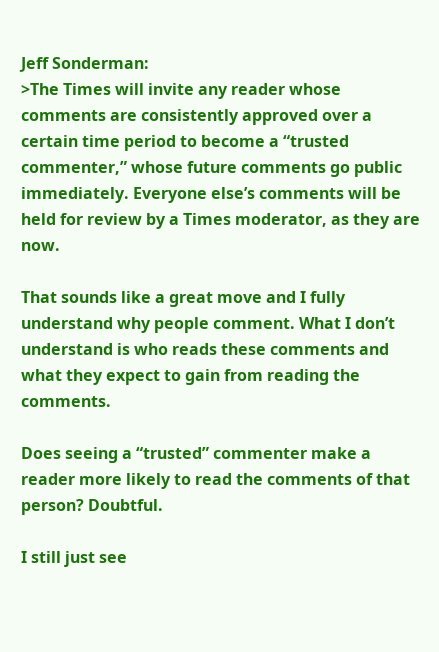Jeff Sonderman:
>The Times will invite any reader whose comments are consistently approved over a certain time period to become a “trusted commenter,” whose future comments go public immediately. Everyone else’s comments will be held for review by a Times moderator, as they are now.

That sounds like a great move and I fully understand why people comment. What I don’t understand is who reads these comments and what they expect to gain from reading the comments.

Does seeing a “trusted” commenter make a reader more likely to read the comments of that person? Doubtful.

I still just see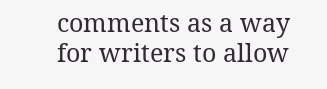comments as a way for writers to allow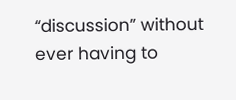“discussion” without ever having to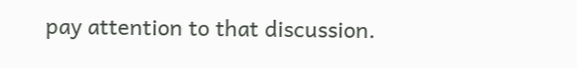pay attention to that discussion.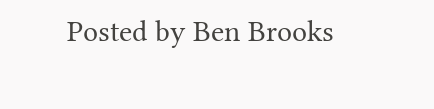Posted by Ben Brooks